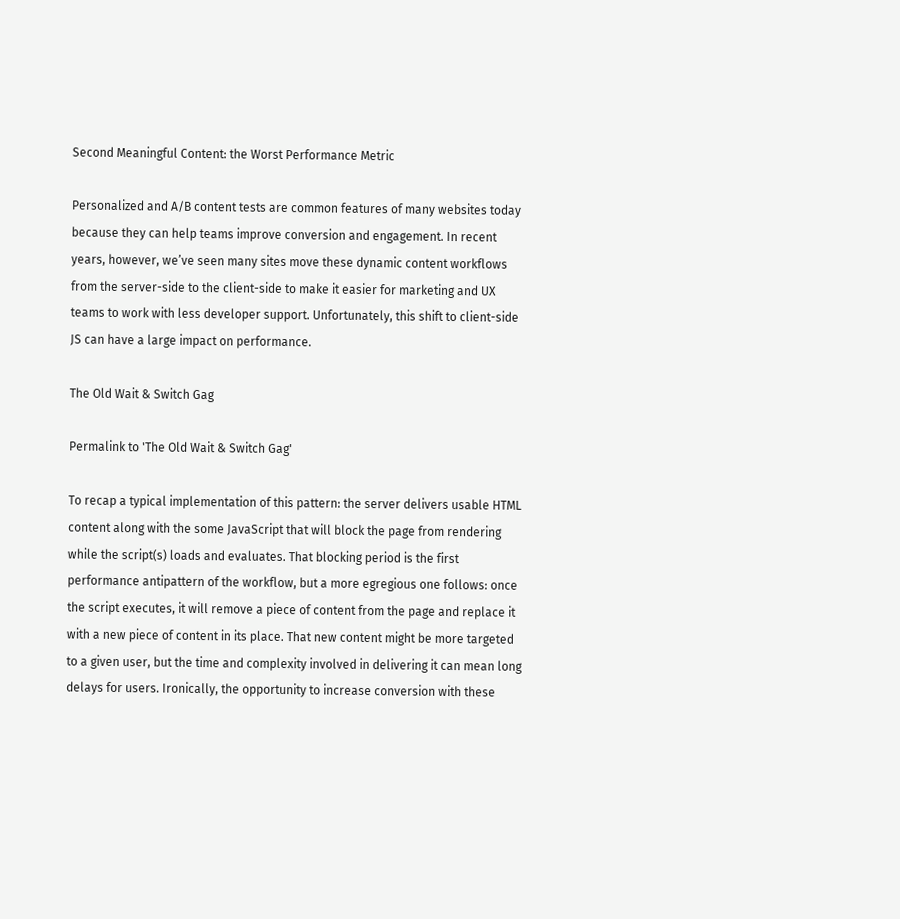Second Meaningful Content: the Worst Performance Metric

Personalized and A/B content tests are common features of many websites today because they can help teams improve conversion and engagement. In recent years, however, we’ve seen many sites move these dynamic content workflows from the server-side to the client-side to make it easier for marketing and UX teams to work with less developer support. Unfortunately, this shift to client-side JS can have a large impact on performance.

The Old Wait & Switch Gag

Permalink to 'The Old Wait & Switch Gag'

To recap a typical implementation of this pattern: the server delivers usable HTML content along with the some JavaScript that will block the page from rendering while the script(s) loads and evaluates. That blocking period is the first performance antipattern of the workflow, but a more egregious one follows: once the script executes, it will remove a piece of content from the page and replace it with a new piece of content in its place. That new content might be more targeted to a given user, but the time and complexity involved in delivering it can mean long delays for users. Ironically, the opportunity to increase conversion with these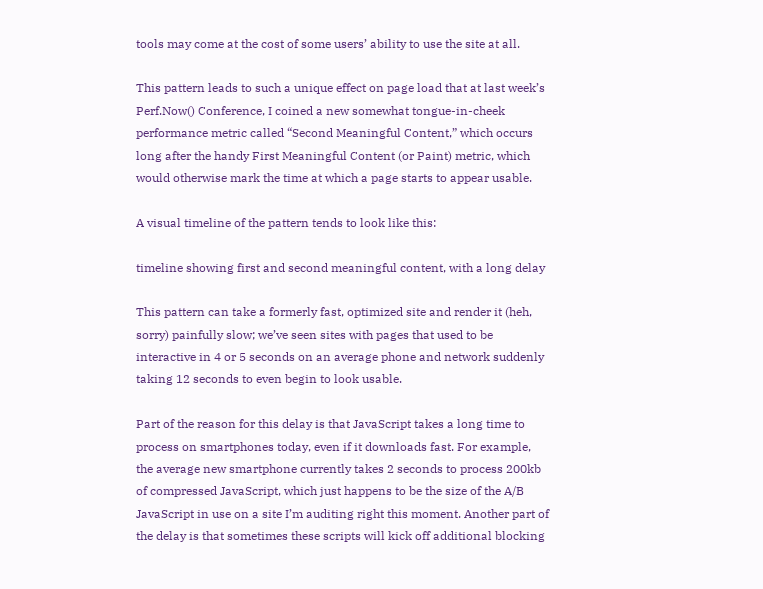tools may come at the cost of some users’ ability to use the site at all.

This pattern leads to such a unique effect on page load that at last week’s Perf.Now() Conference, I coined a new somewhat tongue-in-cheek performance metric called “Second Meaningful Content,” which occurs long after the handy First Meaningful Content (or Paint) metric, which would otherwise mark the time at which a page starts to appear usable.

A visual timeline of the pattern tends to look like this:

timeline showing first and second meaningful content, with a long delay

This pattern can take a formerly fast, optimized site and render it (heh, sorry) painfully slow; we’ve seen sites with pages that used to be interactive in 4 or 5 seconds on an average phone and network suddenly taking 12 seconds to even begin to look usable.

Part of the reason for this delay is that JavaScript takes a long time to process on smartphones today, even if it downloads fast. For example, the average new smartphone currently takes 2 seconds to process 200kb of compressed JavaScript, which just happens to be the size of the A/B JavaScript in use on a site I’m auditing right this moment. Another part of the delay is that sometimes these scripts will kick off additional blocking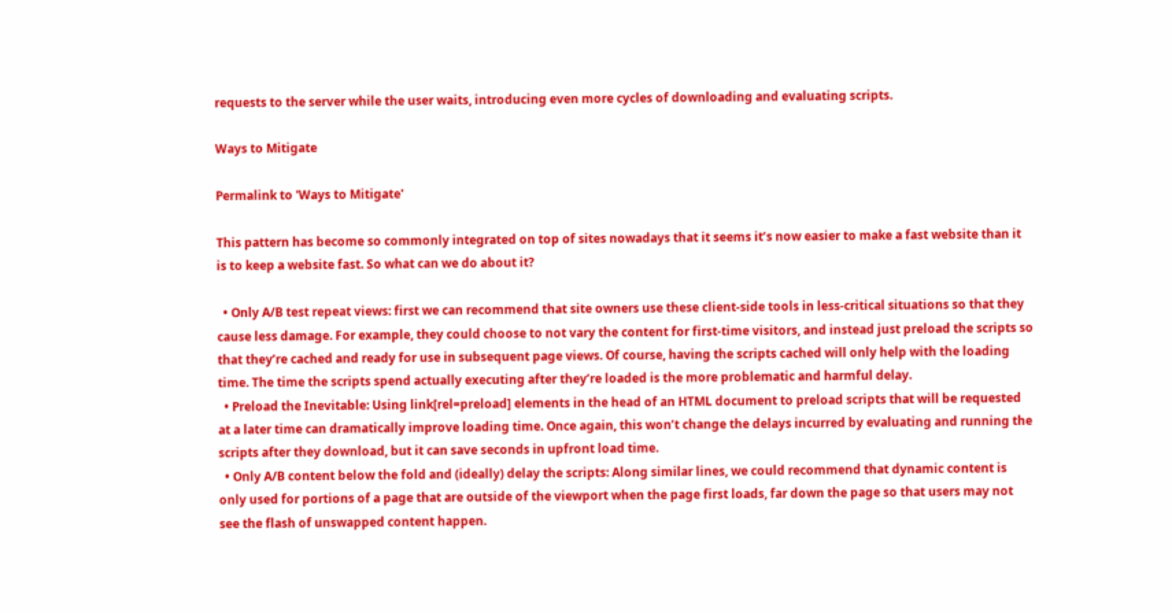requests to the server while the user waits, introducing even more cycles of downloading and evaluating scripts.

Ways to Mitigate

Permalink to 'Ways to Mitigate'

This pattern has become so commonly integrated on top of sites nowadays that it seems it’s now easier to make a fast website than it is to keep a website fast. So what can we do about it?

  • Only A/B test repeat views: first we can recommend that site owners use these client-side tools in less-critical situations so that they cause less damage. For example, they could choose to not vary the content for first-time visitors, and instead just preload the scripts so that they’re cached and ready for use in subsequent page views. Of course, having the scripts cached will only help with the loading time. The time the scripts spend actually executing after they’re loaded is the more problematic and harmful delay.
  • Preload the Inevitable: Using link[rel=preload] elements in the head of an HTML document to preload scripts that will be requested at a later time can dramatically improve loading time. Once again, this won’t change the delays incurred by evaluating and running the scripts after they download, but it can save seconds in upfront load time.
  • Only A/B content below the fold and (ideally) delay the scripts: Along similar lines, we could recommend that dynamic content is only used for portions of a page that are outside of the viewport when the page first loads, far down the page so that users may not see the flash of unswapped content happen.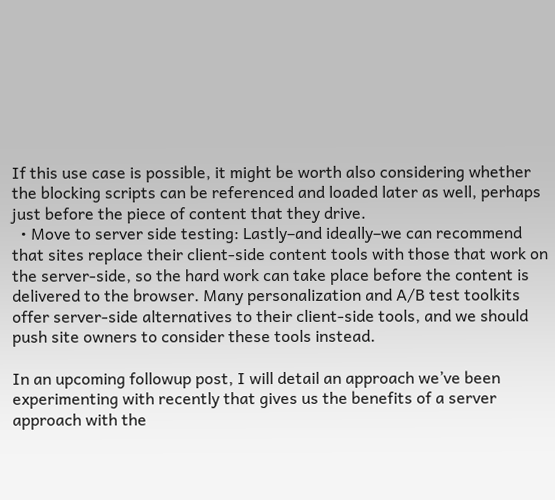If this use case is possible, it might be worth also considering whether the blocking scripts can be referenced and loaded later as well, perhaps just before the piece of content that they drive.
  • Move to server side testing: Lastly–and ideally–we can recommend that sites replace their client-side content tools with those that work on the server-side, so the hard work can take place before the content is delivered to the browser. Many personalization and A/B test toolkits offer server-side alternatives to their client-side tools, and we should push site owners to consider these tools instead.

In an upcoming followup post, I will detail an approach we’ve been experimenting with recently that gives us the benefits of a server approach with the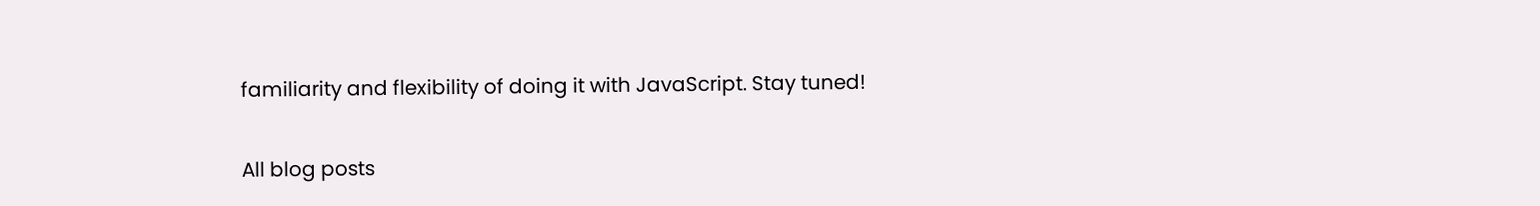familiarity and flexibility of doing it with JavaScript. Stay tuned!

All blog posts